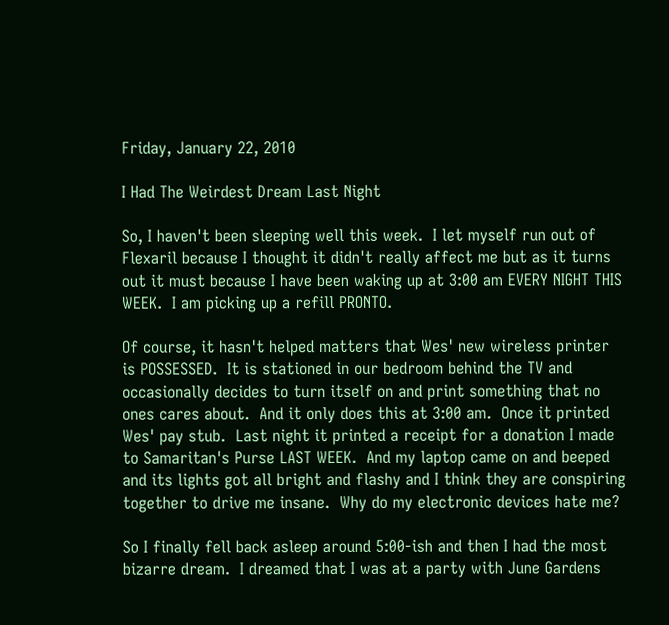Friday, January 22, 2010

I Had The Weirdest Dream Last Night

So, I haven't been sleeping well this week.  I let myself run out of Flexaril because I thought it didn't really affect me but as it turns out it must because I have been waking up at 3:00 am EVERY NIGHT THIS WEEK.  I am picking up a refill PRONTO.

Of course, it hasn't helped matters that Wes' new wireless printer is POSSESSED.  It is stationed in our bedroom behind the TV and occasionally decides to turn itself on and print something that no ones cares about.  And it only does this at 3:00 am.  Once it printed Wes' pay stub.  Last night it printed a receipt for a donation I made to Samaritan's Purse LAST WEEK.  And my laptop came on and beeped and its lights got all bright and flashy and I think they are conspiring together to drive me insane.  Why do my electronic devices hate me?

So I finally fell back asleep around 5:00-ish and then I had the most bizarre dream.  I dreamed that I was at a party with June Gardens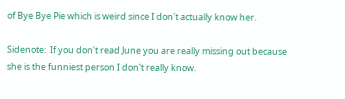of Bye Bye Pie which is weird since I don't actually know her.

Sidenote:  If you don't read June you are really missing out because she is the funniest person I don't really know.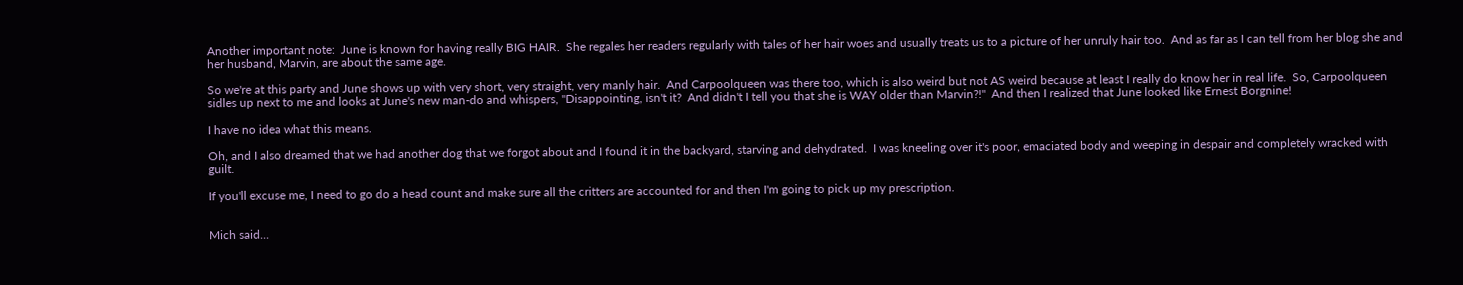Another important note:  June is known for having really BIG HAIR.  She regales her readers regularly with tales of her hair woes and usually treats us to a picture of her unruly hair too.  And as far as I can tell from her blog she and her husband, Marvin, are about the same age.

So we're at this party and June shows up with very short, very straight, very manly hair.  And Carpoolqueen was there too, which is also weird but not AS weird because at least I really do know her in real life.  So, Carpoolqueen sidles up next to me and looks at June's new man-do and whispers, "Disappointing, isn't it?  And didn't I tell you that she is WAY older than Marvin?!"  And then I realized that June looked like Ernest Borgnine!

I have no idea what this means.

Oh, and I also dreamed that we had another dog that we forgot about and I found it in the backyard, starving and dehydrated.  I was kneeling over it's poor, emaciated body and weeping in despair and completely wracked with guilt.

If you'll excuse me, I need to go do a head count and make sure all the critters are accounted for and then I'm going to pick up my prescription.


Mich said...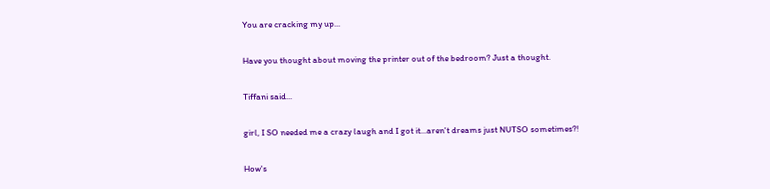You are cracking my up...

Have you thought about moving the printer out of the bedroom? Just a thought.

Tiffani said...

girl, I SO needed me a crazy laugh and I got it...aren't dreams just NUTSO sometimes?!

How's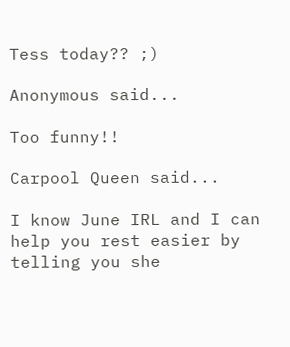Tess today?? ;)

Anonymous said...

Too funny!!

Carpool Queen said...

I know June IRL and I can help you rest easier by telling you she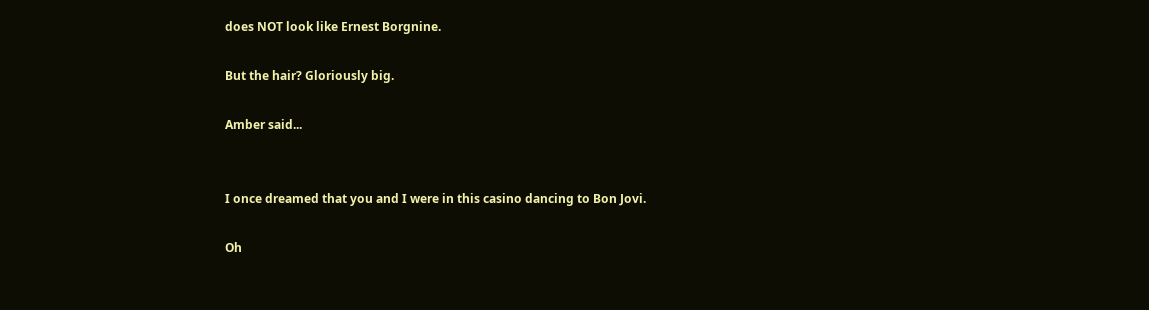does NOT look like Ernest Borgnine.

But the hair? Gloriously big.

Amber said...


I once dreamed that you and I were in this casino dancing to Bon Jovi.

Oh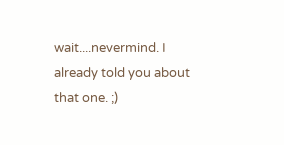wait....nevermind. I already told you about that one. ;)